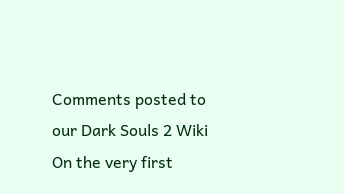Comments posted to our Dark Souls 2 Wiki
On the very first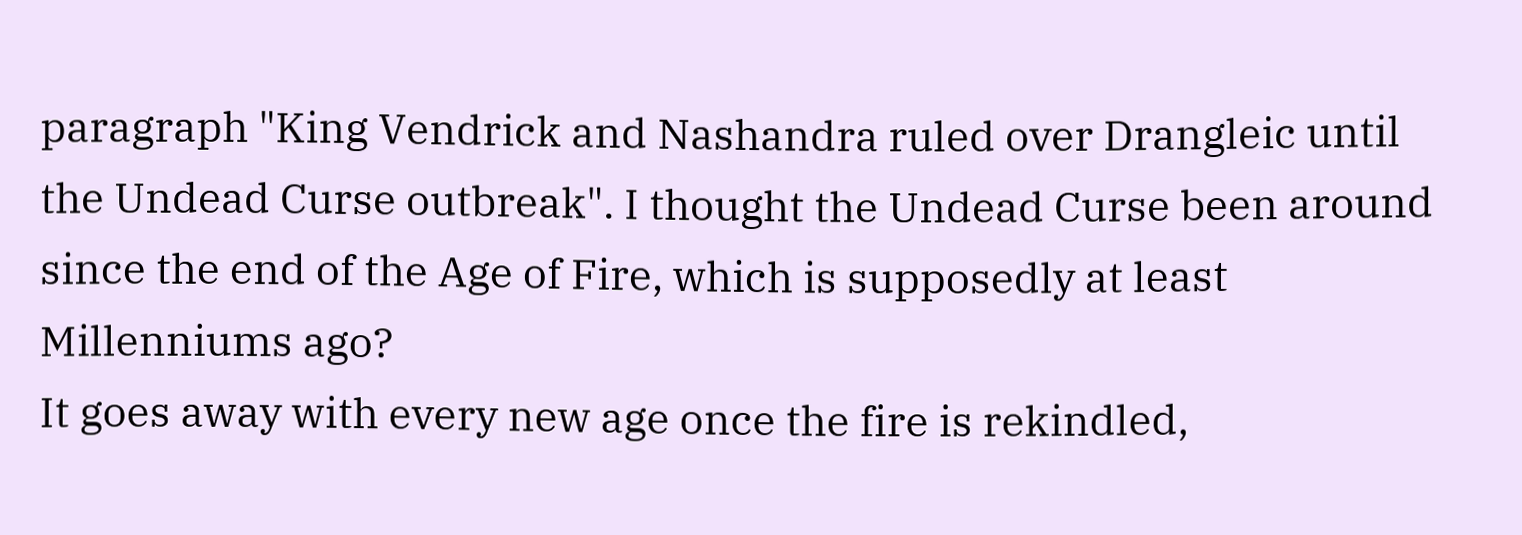paragraph "King Vendrick and Nashandra ruled over Drangleic until the Undead Curse outbreak". I thought the Undead Curse been around since the end of the Age of Fire, which is supposedly at least Millenniums ago?
It goes away with every new age once the fire is rekindled,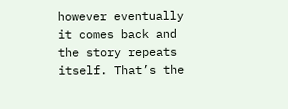however eventually it comes back and the story repeats itself. That’s the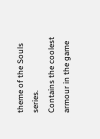theme of the Souls series.
Contains the coolest armour in the game